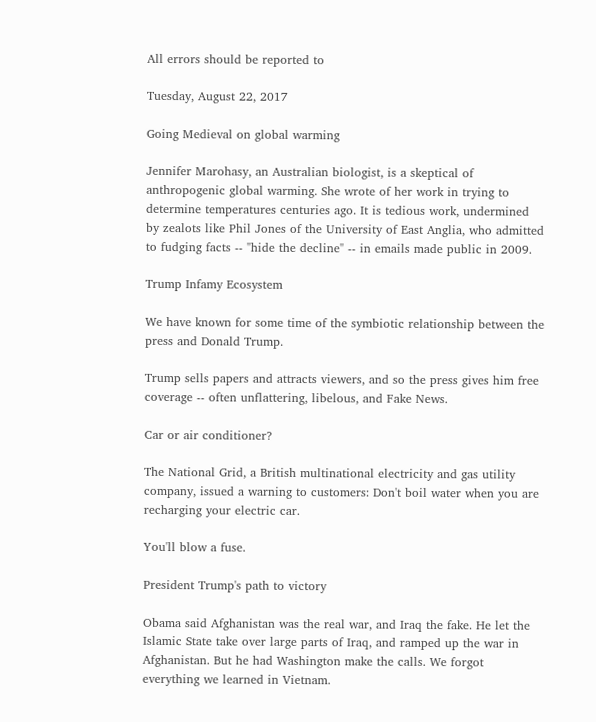All errors should be reported to

Tuesday, August 22, 2017

Going Medieval on global warming

Jennifer Marohasy, an Australian biologist, is a skeptical of anthropogenic global warming. She wrote of her work in trying to determine temperatures centuries ago. It is tedious work, undermined by zealots like Phil Jones of the University of East Anglia, who admitted to fudging facts -- "hide the decline" -- in emails made public in 2009.

Trump Infamy Ecosystem

We have known for some time of the symbiotic relationship between the press and Donald Trump.

Trump sells papers and attracts viewers, and so the press gives him free coverage -- often unflattering, libelous, and Fake News.

Car or air conditioner?

The National Grid, a British multinational electricity and gas utility company, issued a warning to customers: Don't boil water when you are recharging your electric car.

You'll blow a fuse.

President Trump's path to victory

Obama said Afghanistan was the real war, and Iraq the fake. He let the Islamic State take over large parts of Iraq, and ramped up the war in Afghanistan. But he had Washington make the calls. We forgot everything we learned in Vietnam.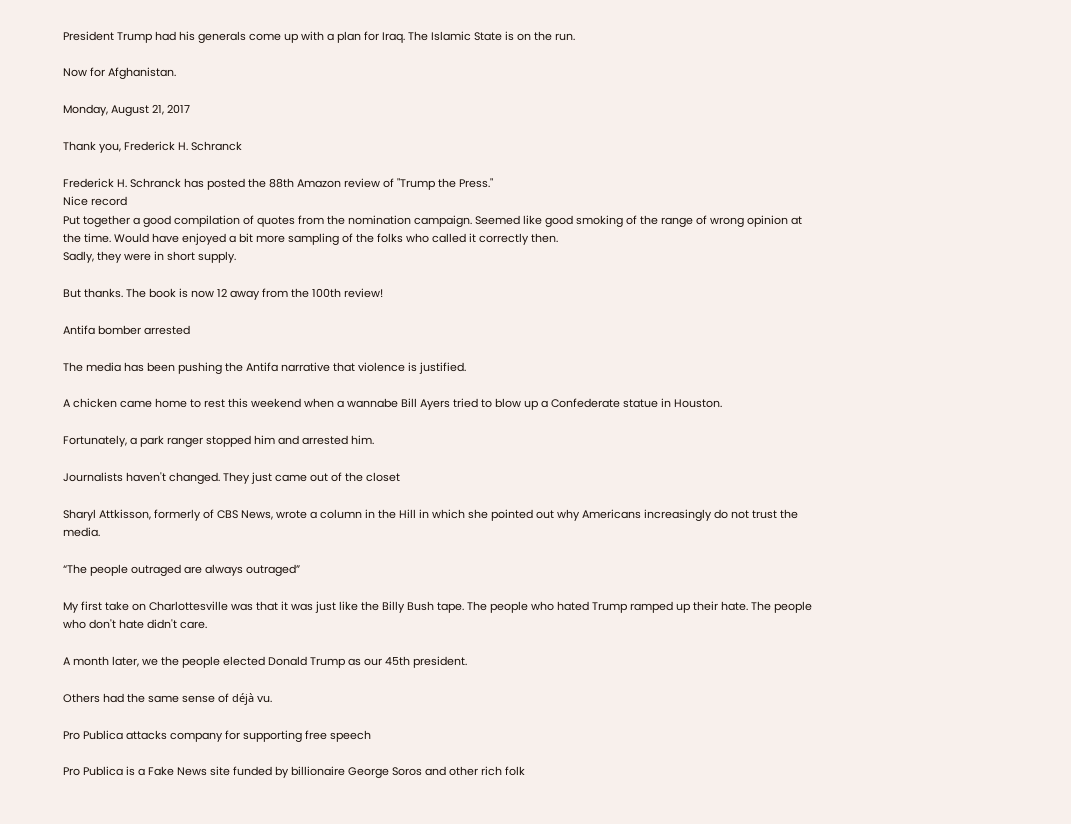President Trump had his generals come up with a plan for Iraq. The Islamic State is on the run.

Now for Afghanistan.

Monday, August 21, 2017

Thank you, Frederick H. Schranck

Frederick H. Schranck has posted the 88th Amazon review of "Trump the Press."
Nice record
Put together a good compilation of quotes from the nomination campaign. Seemed like good smoking of the range of wrong opinion at the time. Would have enjoyed a bit more sampling of the folks who called it correctly then.
Sadly, they were in short supply.

But thanks. The book is now 12 away from the 100th review!

Antifa bomber arrested

The media has been pushing the Antifa narrative that violence is justified.

A chicken came home to rest this weekend when a wannabe Bill Ayers tried to blow up a Confederate statue in Houston.

Fortunately, a park ranger stopped him and arrested him.

Journalists haven't changed. They just came out of the closet

Sharyl Attkisson, formerly of CBS News, wrote a column in the Hill in which she pointed out why Americans increasingly do not trust the media.

“The people outraged are always outraged”

My first take on Charlottesville was that it was just like the Billy Bush tape. The people who hated Trump ramped up their hate. The people who don't hate didn't care.

A month later, we the people elected Donald Trump as our 45th president.

Others had the same sense of déjà vu.

Pro Publica attacks company for supporting free speech

Pro Publica is a Fake News site funded by billionaire George Soros and other rich folk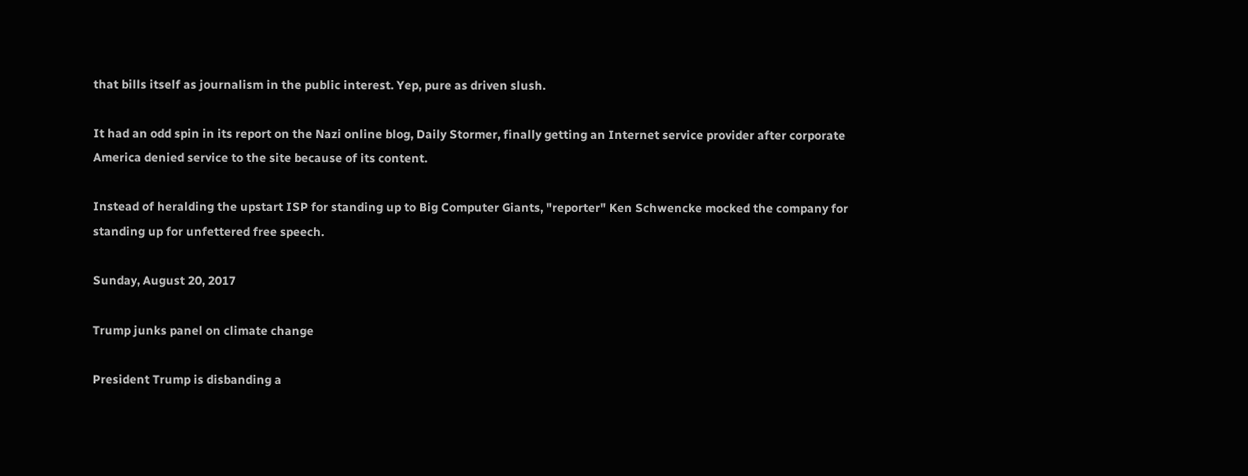that bills itself as journalism in the public interest. Yep, pure as driven slush.

It had an odd spin in its report on the Nazi online blog, Daily Stormer, finally getting an Internet service provider after corporate America denied service to the site because of its content.

Instead of heralding the upstart ISP for standing up to Big Computer Giants, "reporter" Ken Schwencke mocked the company for standing up for unfettered free speech.

Sunday, August 20, 2017

Trump junks panel on climate change

President Trump is disbanding a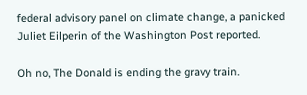federal advisory panel on climate change, a panicked Juliet Eilperin of the Washington Post reported.

Oh no, The Donald is ending the gravy train.